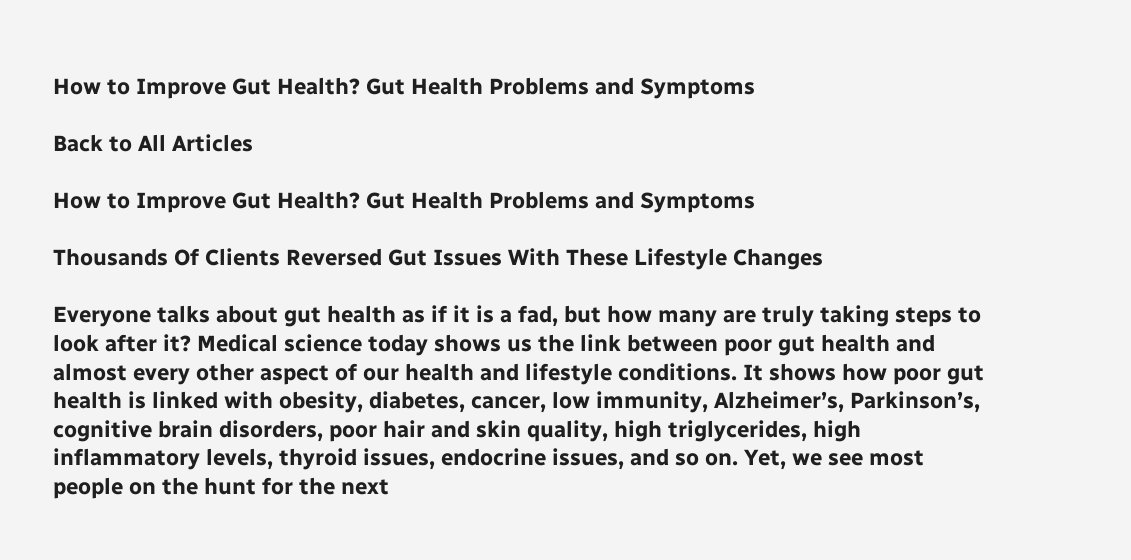How to Improve Gut Health? Gut Health Problems and Symptoms

Back to All Articles

How to Improve Gut Health? Gut Health Problems and Symptoms

Thousands Of Clients Reversed Gut Issues With These Lifestyle Changes

Everyone talks about gut health as if it is a fad, but how many are truly taking steps to look after it? Medical science today shows us the link between poor gut health and almost every other aspect of our health and lifestyle conditions. It shows how poor gut health is linked with obesity, diabetes, cancer, low immunity, Alzheimer’s, Parkinson’s, cognitive brain disorders, poor hair and skin quality, high triglycerides, high inflammatory levels, thyroid issues, endocrine issues, and so on. Yet, we see most people on the hunt for the next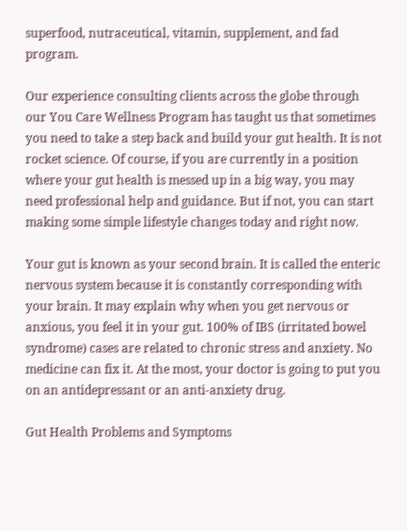superfood, nutraceutical, vitamin, supplement, and fad program.

Our experience consulting clients across the globe through our You Care Wellness Program has taught us that sometimes you need to take a step back and build your gut health. It is not rocket science. Of course, if you are currently in a position where your gut health is messed up in a big way, you may need professional help and guidance. But if not, you can start making some simple lifestyle changes today and right now.

Your gut is known as your second brain. It is called the enteric nervous system because it is constantly corresponding with your brain. It may explain why when you get nervous or anxious, you feel it in your gut. 100% of IBS (irritated bowel syndrome) cases are related to chronic stress and anxiety. No medicine can fix it. At the most, your doctor is going to put you on an antidepressant or an anti-anxiety drug.

Gut Health Problems and Symptoms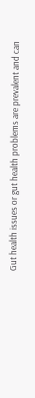Gut health issues or gut health problems are prevalent and can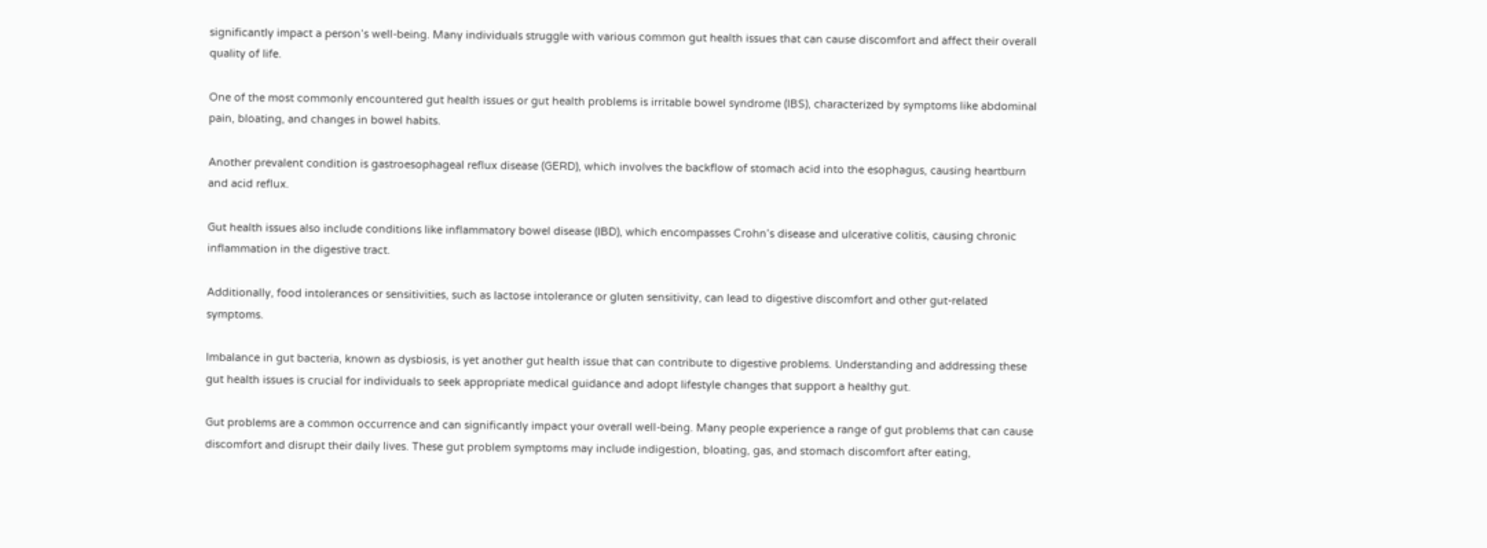significantly impact a person’s well-being. Many individuals struggle with various common gut health issues that can cause discomfort and affect their overall quality of life.

One of the most commonly encountered gut health issues or gut health problems is irritable bowel syndrome (IBS), characterized by symptoms like abdominal pain, bloating, and changes in bowel habits.

Another prevalent condition is gastroesophageal reflux disease (GERD), which involves the backflow of stomach acid into the esophagus, causing heartburn and acid reflux.

Gut health issues also include conditions like inflammatory bowel disease (IBD), which encompasses Crohn’s disease and ulcerative colitis, causing chronic inflammation in the digestive tract.

Additionally, food intolerances or sensitivities, such as lactose intolerance or gluten sensitivity, can lead to digestive discomfort and other gut-related symptoms.

Imbalance in gut bacteria, known as dysbiosis, is yet another gut health issue that can contribute to digestive problems. Understanding and addressing these gut health issues is crucial for individuals to seek appropriate medical guidance and adopt lifestyle changes that support a healthy gut.

Gut problems are a common occurrence and can significantly impact your overall well-being. Many people experience a range of gut problems that can cause discomfort and disrupt their daily lives. These gut problem symptoms may include indigestion, bloating, gas, and stomach discomfort after eating,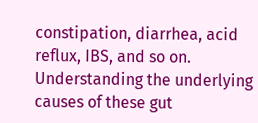constipation, diarrhea, acid reflux, IBS, and so on. Understanding the underlying causes of these gut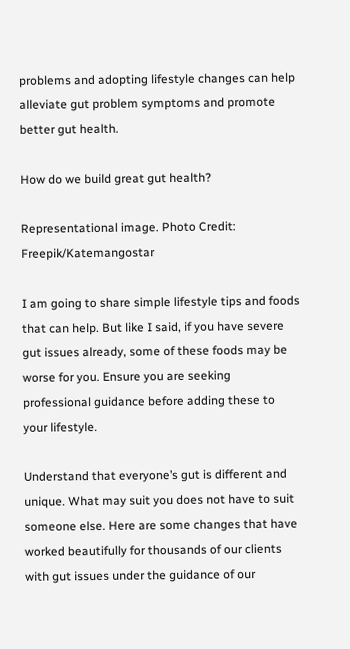problems and adopting lifestyle changes can help alleviate gut problem symptoms and promote better gut health.

How do we build great gut health?

Representational image. Photo Credit: Freepik/Katemangostar

I am going to share simple lifestyle tips and foods that can help. But like I said, if you have severe gut issues already, some of these foods may be worse for you. Ensure you are seeking professional guidance before adding these to your lifestyle.

Understand that everyone’s gut is different and unique. What may suit you does not have to suit someone else. Here are some changes that have worked beautifully for thousands of our clients with gut issues under the guidance of our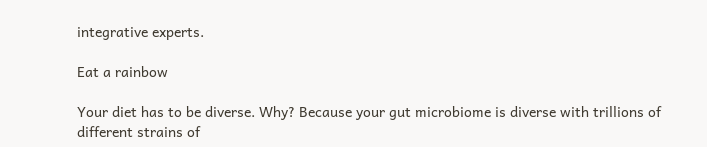integrative experts.

Eat a rainbow

Your diet has to be diverse. Why? Because your gut microbiome is diverse with trillions of different strains of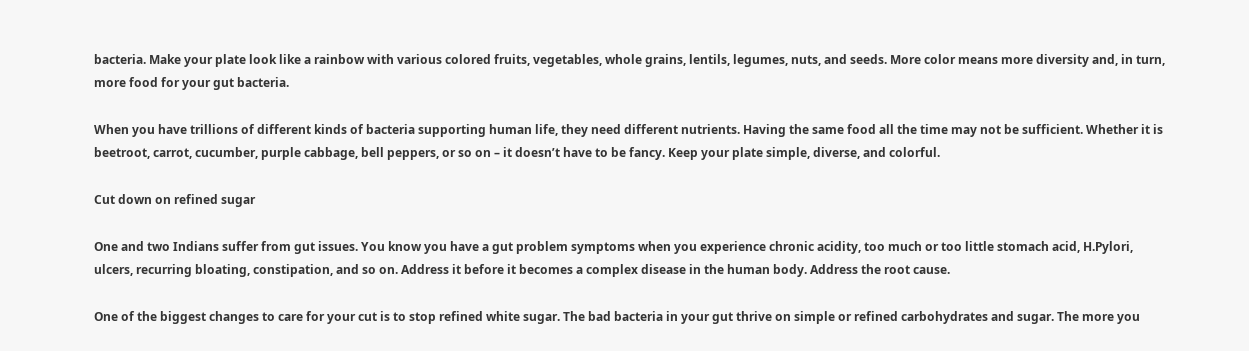bacteria. Make your plate look like a rainbow with various colored fruits, vegetables, whole grains, lentils, legumes, nuts, and seeds. More color means more diversity and, in turn, more food for your gut bacteria.

When you have trillions of different kinds of bacteria supporting human life, they need different nutrients. Having the same food all the time may not be sufficient. Whether it is beetroot, carrot, cucumber, purple cabbage, bell peppers, or so on – it doesn’t have to be fancy. Keep your plate simple, diverse, and colorful.

Cut down on refined sugar

One and two Indians suffer from gut issues. You know you have a gut problem symptoms when you experience chronic acidity, too much or too little stomach acid, H.Pylori, ulcers, recurring bloating, constipation, and so on. Address it before it becomes a complex disease in the human body. Address the root cause.

One of the biggest changes to care for your cut is to stop refined white sugar. The bad bacteria in your gut thrive on simple or refined carbohydrates and sugar. The more you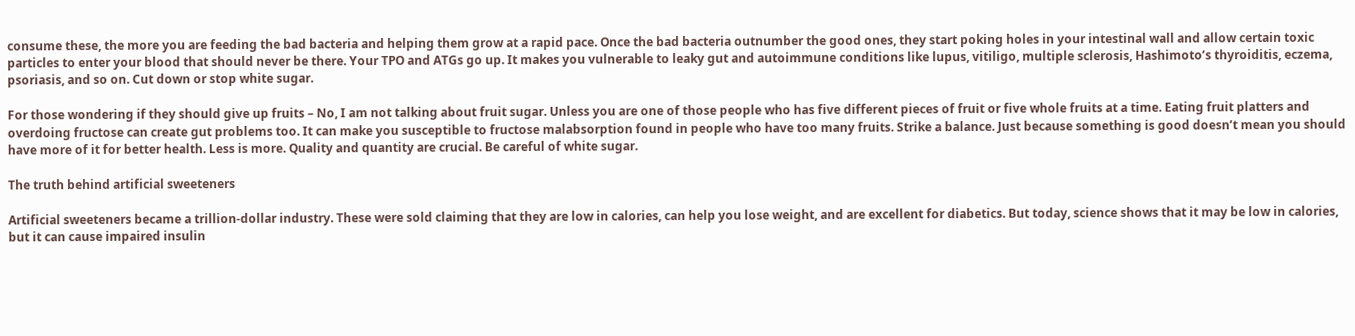consume these, the more you are feeding the bad bacteria and helping them grow at a rapid pace. Once the bad bacteria outnumber the good ones, they start poking holes in your intestinal wall and allow certain toxic particles to enter your blood that should never be there. Your TPO and ATGs go up. It makes you vulnerable to leaky gut and autoimmune conditions like lupus, vitiligo, multiple sclerosis, Hashimoto’s thyroiditis, eczema, psoriasis, and so on. Cut down or stop white sugar.

For those wondering if they should give up fruits – No, I am not talking about fruit sugar. Unless you are one of those people who has five different pieces of fruit or five whole fruits at a time. Eating fruit platters and overdoing fructose can create gut problems too. It can make you susceptible to fructose malabsorption found in people who have too many fruits. Strike a balance. Just because something is good doesn’t mean you should have more of it for better health. Less is more. Quality and quantity are crucial. Be careful of white sugar.

The truth behind artificial sweeteners

Artificial sweeteners became a trillion-dollar industry. These were sold claiming that they are low in calories, can help you lose weight, and are excellent for diabetics. But today, science shows that it may be low in calories, but it can cause impaired insulin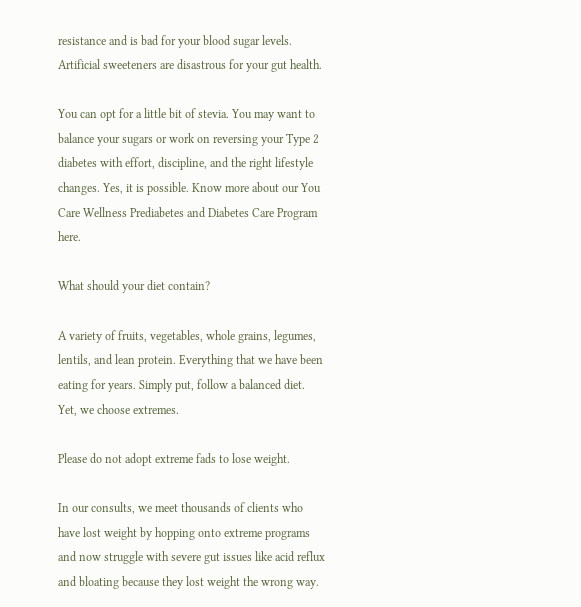resistance and is bad for your blood sugar levels. Artificial sweeteners are disastrous for your gut health.

You can opt for a little bit of stevia. You may want to balance your sugars or work on reversing your Type 2 diabetes with effort, discipline, and the right lifestyle changes. Yes, it is possible. Know more about our You Care Wellness Prediabetes and Diabetes Care Program here.

What should your diet contain?

A variety of fruits, vegetables, whole grains, legumes, lentils, and lean protein. Everything that we have been eating for years. Simply put, follow a balanced diet. Yet, we choose extremes.

Please do not adopt extreme fads to lose weight.

In our consults, we meet thousands of clients who have lost weight by hopping onto extreme programs and now struggle with severe gut issues like acid reflux and bloating because they lost weight the wrong way.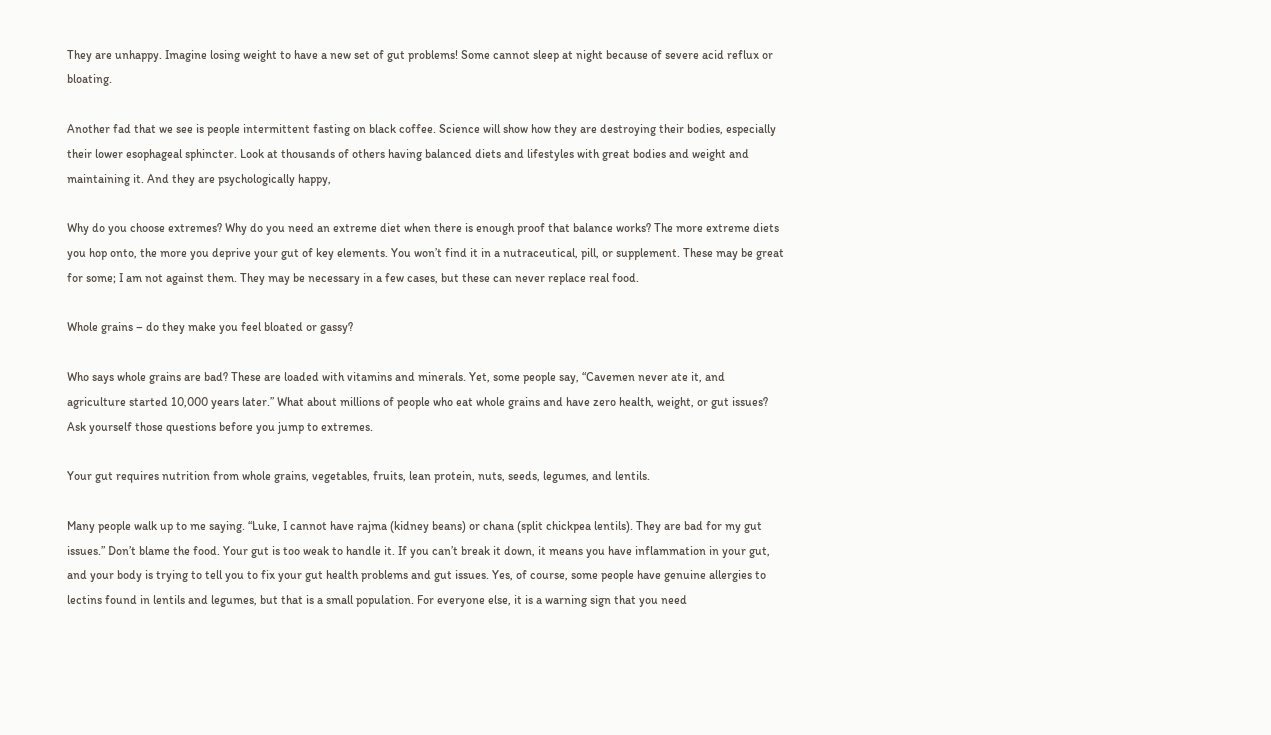They are unhappy. Imagine losing weight to have a new set of gut problems! Some cannot sleep at night because of severe acid reflux or bloating.

Another fad that we see is people intermittent fasting on black coffee. Science will show how they are destroying their bodies, especially their lower esophageal sphincter. Look at thousands of others having balanced diets and lifestyles with great bodies and weight and maintaining it. And they are psychologically happy,

Why do you choose extremes? Why do you need an extreme diet when there is enough proof that balance works? The more extreme diets you hop onto, the more you deprive your gut of key elements. You won’t find it in a nutraceutical, pill, or supplement. These may be great for some; I am not against them. They may be necessary in a few cases, but these can never replace real food.

Whole grains – do they make you feel bloated or gassy?

Who says whole grains are bad? These are loaded with vitamins and minerals. Yet, some people say, “Cavemen never ate it, and agriculture started 10,000 years later.” What about millions of people who eat whole grains and have zero health, weight, or gut issues? Ask yourself those questions before you jump to extremes.

Your gut requires nutrition from whole grains, vegetables, fruits, lean protein, nuts, seeds, legumes, and lentils.

Many people walk up to me saying. “Luke, I cannot have rajma (kidney beans) or chana (split chickpea lentils). They are bad for my gut issues.” Don’t blame the food. Your gut is too weak to handle it. If you can’t break it down, it means you have inflammation in your gut, and your body is trying to tell you to fix your gut health problems and gut issues. Yes, of course, some people have genuine allergies to lectins found in lentils and legumes, but that is a small population. For everyone else, it is a warning sign that you need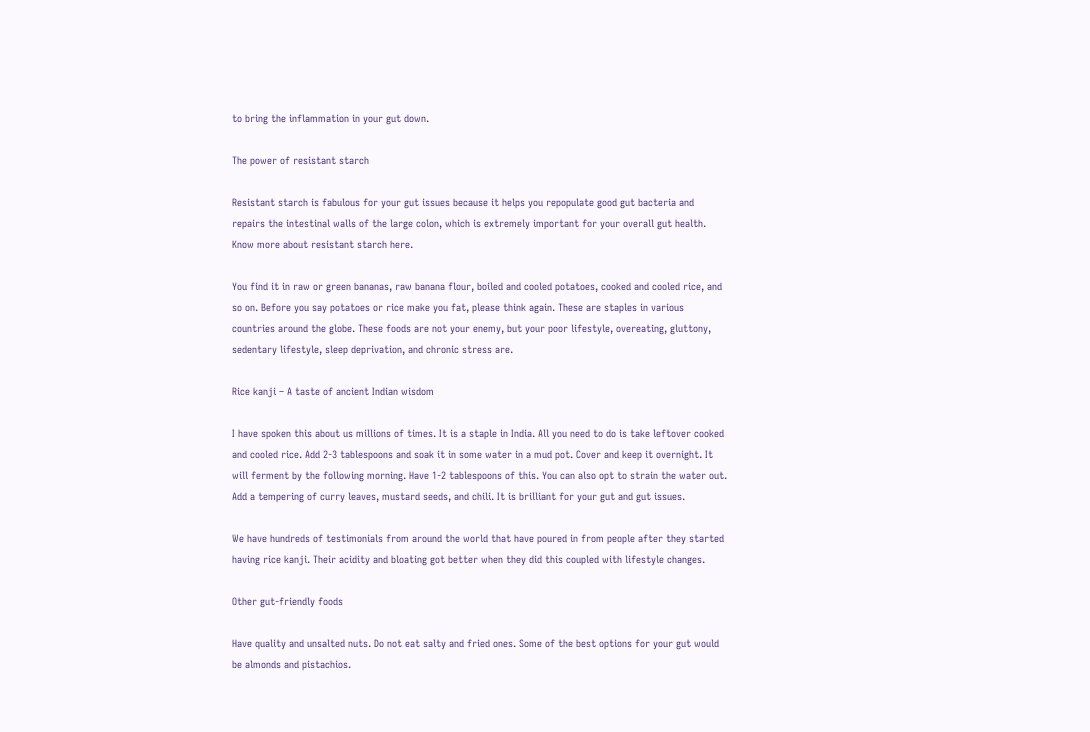to bring the inflammation in your gut down.

The power of resistant starch

Resistant starch is fabulous for your gut issues because it helps you repopulate good gut bacteria and repairs the intestinal walls of the large colon, which is extremely important for your overall gut health. Know more about resistant starch here.

You find it in raw or green bananas, raw banana flour, boiled and cooled potatoes, cooked and cooled rice, and so on. Before you say potatoes or rice make you fat, please think again. These are staples in various countries around the globe. These foods are not your enemy, but your poor lifestyle, overeating, gluttony, sedentary lifestyle, sleep deprivation, and chronic stress are.

Rice kanji – A taste of ancient Indian wisdom

I have spoken this about us millions of times. It is a staple in India. All you need to do is take leftover cooked and cooled rice. Add 2-3 tablespoons and soak it in some water in a mud pot. Cover and keep it overnight. It will ferment by the following morning. Have 1-2 tablespoons of this. You can also opt to strain the water out. Add a tempering of curry leaves, mustard seeds, and chili. It is brilliant for your gut and gut issues.

We have hundreds of testimonials from around the world that have poured in from people after they started having rice kanji. Their acidity and bloating got better when they did this coupled with lifestyle changes.

Other gut-friendly foods

Have quality and unsalted nuts. Do not eat salty and fried ones. Some of the best options for your gut would be almonds and pistachios.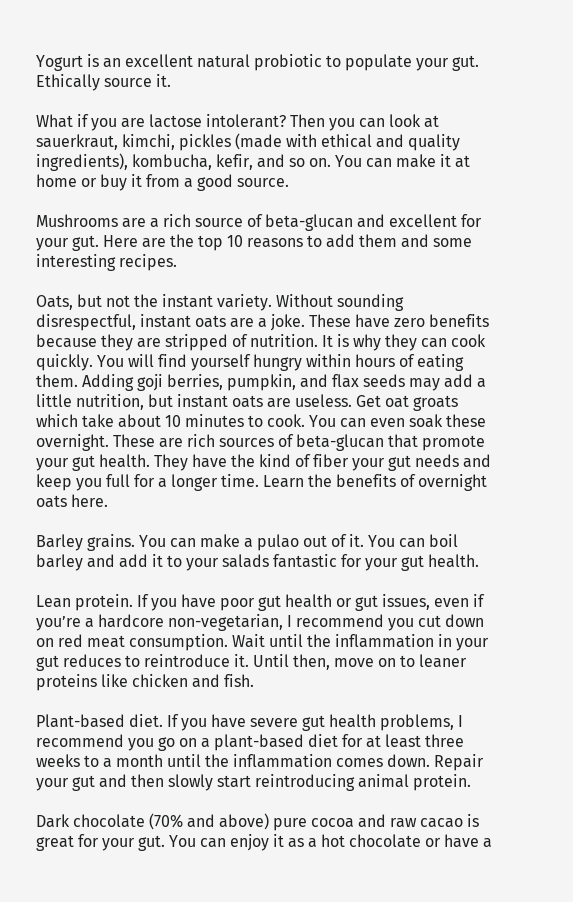Yogurt is an excellent natural probiotic to populate your gut. Ethically source it.

What if you are lactose intolerant? Then you can look at sauerkraut, kimchi, pickles (made with ethical and quality ingredients), kombucha, kefir, and so on. You can make it at home or buy it from a good source.

Mushrooms are a rich source of beta-glucan and excellent for your gut. Here are the top 10 reasons to add them and some interesting recipes.

Oats, but not the instant variety. Without sounding disrespectful, instant oats are a joke. These have zero benefits because they are stripped of nutrition. It is why they can cook quickly. You will find yourself hungry within hours of eating them. Adding goji berries, pumpkin, and flax seeds may add a little nutrition, but instant oats are useless. Get oat groats which take about 10 minutes to cook. You can even soak these overnight. These are rich sources of beta-glucan that promote your gut health. They have the kind of fiber your gut needs and keep you full for a longer time. Learn the benefits of overnight oats here.

Barley grains. You can make a pulao out of it. You can boil barley and add it to your salads fantastic for your gut health.

Lean protein. If you have poor gut health or gut issues, even if you’re a hardcore non-vegetarian, I recommend you cut down on red meat consumption. Wait until the inflammation in your gut reduces to reintroduce it. Until then, move on to leaner proteins like chicken and fish.

Plant-based diet. If you have severe gut health problems, I recommend you go on a plant-based diet for at least three weeks to a month until the inflammation comes down. Repair your gut and then slowly start reintroducing animal protein.

Dark chocolate (70% and above) pure cocoa and raw cacao is great for your gut. You can enjoy it as a hot chocolate or have a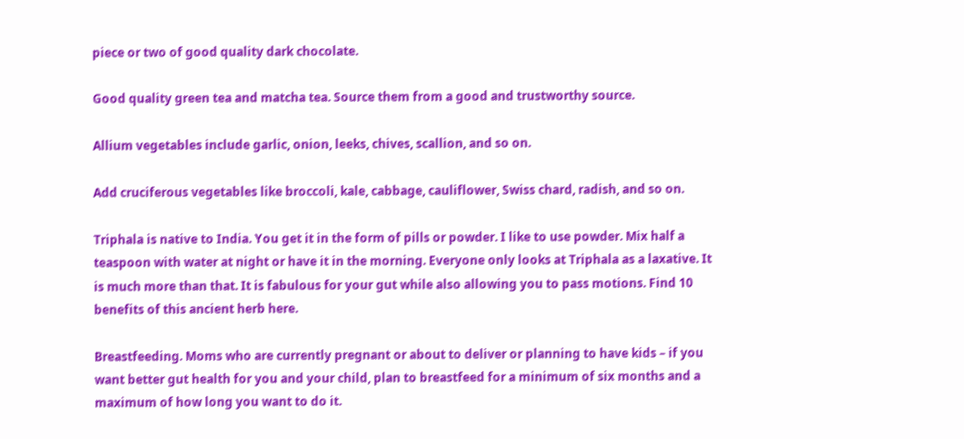piece or two of good quality dark chocolate.

Good quality green tea and matcha tea. Source them from a good and trustworthy source.

Allium vegetables include garlic, onion, leeks, chives, scallion, and so on.

Add cruciferous vegetables like broccoli, kale, cabbage, cauliflower, Swiss chard, radish, and so on.

Triphala is native to India. You get it in the form of pills or powder. I like to use powder. Mix half a teaspoon with water at night or have it in the morning. Everyone only looks at Triphala as a laxative. It is much more than that. It is fabulous for your gut while also allowing you to pass motions. Find 10 benefits of this ancient herb here.

Breastfeeding. Moms who are currently pregnant or about to deliver or planning to have kids – if you want better gut health for you and your child, plan to breastfeed for a minimum of six months and a maximum of how long you want to do it.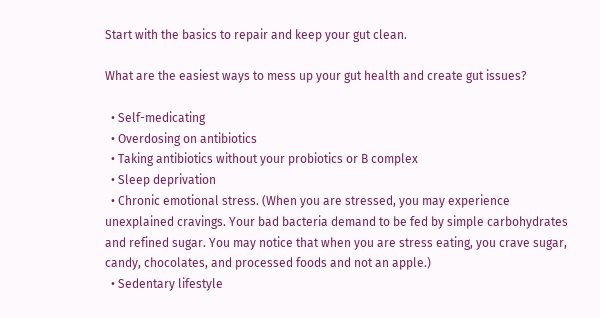Start with the basics to repair and keep your gut clean.

What are the easiest ways to mess up your gut health and create gut issues?

  • Self-medicating
  • Overdosing on antibiotics
  • Taking antibiotics without your probiotics or B complex
  • Sleep deprivation
  • Chronic emotional stress. (When you are stressed, you may experience unexplained cravings. Your bad bacteria demand to be fed by simple carbohydrates and refined sugar. You may notice that when you are stress eating, you crave sugar, candy, chocolates, and processed foods and not an apple.)
  • Sedentary lifestyle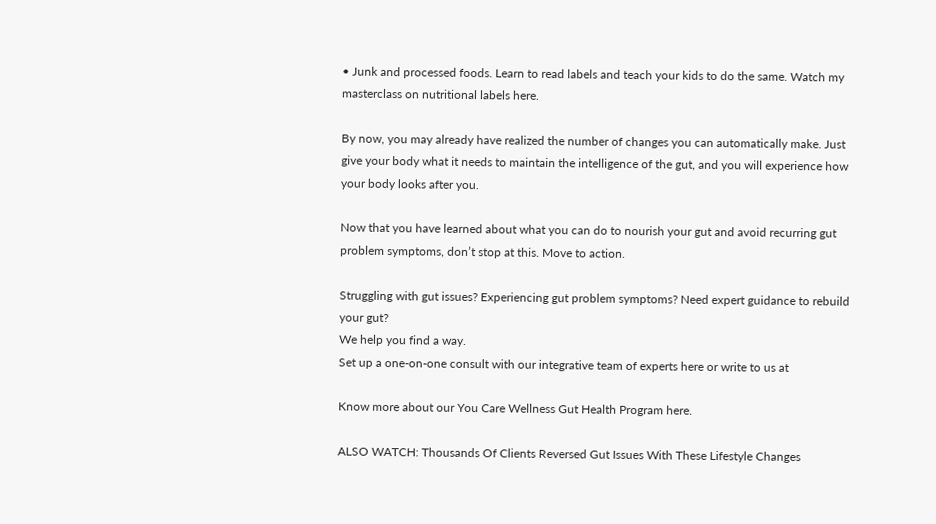• Junk and processed foods. Learn to read labels and teach your kids to do the same. Watch my masterclass on nutritional labels here.

By now, you may already have realized the number of changes you can automatically make. Just give your body what it needs to maintain the intelligence of the gut, and you will experience how your body looks after you.

Now that you have learned about what you can do to nourish your gut and avoid recurring gut problem symptoms, don’t stop at this. Move to action.

Struggling with gut issues? Experiencing gut problem symptoms? Need expert guidance to rebuild your gut?
We help you find a way.
Set up a one-on-one consult with our integrative team of experts here or write to us at

Know more about our You Care Wellness Gut Health Program here.

ALSO WATCH: Thousands Of Clients Reversed Gut Issues With These Lifestyle Changes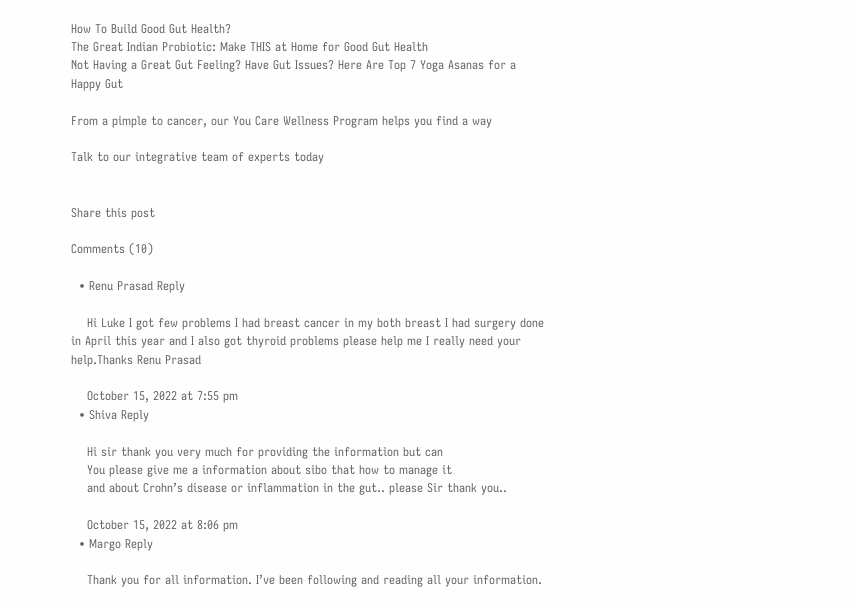How To Build Good Gut Health?
The Great Indian Probiotic: Make THIS at Home for Good Gut Health
Not Having a Great Gut Feeling? Have Gut Issues? Here Are Top 7 Yoga Asanas for a Happy Gut

From a pimple to cancer, our You Care Wellness Program helps you find a way

Talk to our integrative team of experts today


Share this post

Comments (10)

  • Renu Prasad Reply

    Hi Luke I got few problems I had breast cancer in my both breast I had surgery done in April this year and I also got thyroid problems please help me I really need your help.Thanks Renu Prasad

    October 15, 2022 at 7:55 pm
  • Shiva Reply

    Hi sir thank you very much for providing the information but can
    You please give me a information about sibo that how to manage it
    and about Crohn’s disease or inflammation in the gut.. please Sir thank you..

    October 15, 2022 at 8:06 pm
  • Margo Reply

    Thank you for all information. I’ve been following and reading all your information.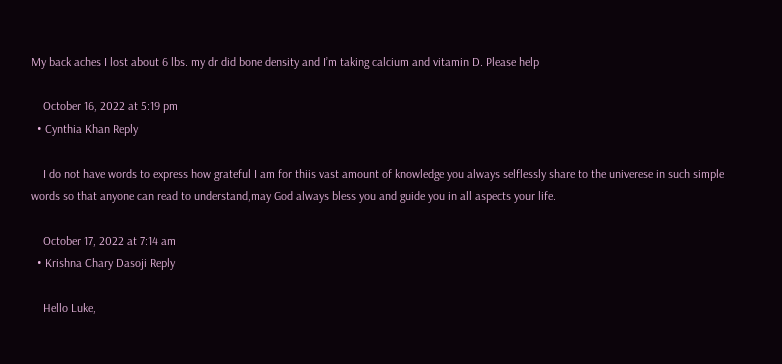My back aches I lost about 6 lbs. my dr did bone density and I’m taking calcium and vitamin D. Please help

    October 16, 2022 at 5:19 pm
  • Cynthia Khan Reply

    I do not have words to express how grateful I am for thiis vast amount of knowledge you always selflessly share to the univerese in such simple words so that anyone can read to understand,may God always bless you and guide you in all aspects your life.

    October 17, 2022 at 7:14 am
  • Krishna Chary Dasoji Reply

    Hello Luke,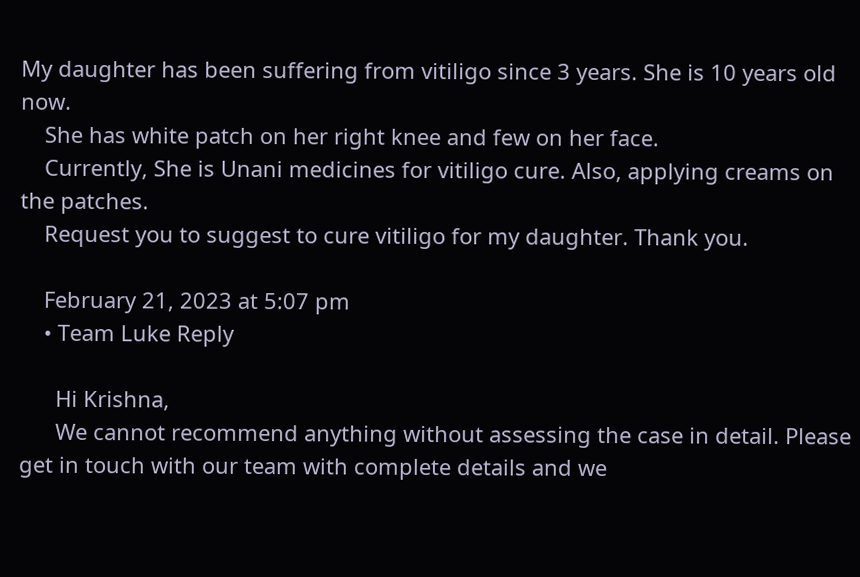My daughter has been suffering from vitiligo since 3 years. She is 10 years old now.
    She has white patch on her right knee and few on her face.
    Currently, She is Unani medicines for vitiligo cure. Also, applying creams on the patches.
    Request you to suggest to cure vitiligo for my daughter. Thank you.

    February 21, 2023 at 5:07 pm
    • Team Luke Reply

      Hi Krishna,
      We cannot recommend anything without assessing the case in detail. Please get in touch with our team with complete details and we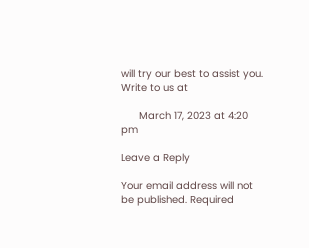will try our best to assist you. Write to us at

      March 17, 2023 at 4:20 pm

Leave a Reply

Your email address will not be published. Required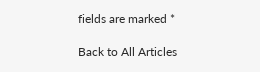fields are marked *

Back to All Articles